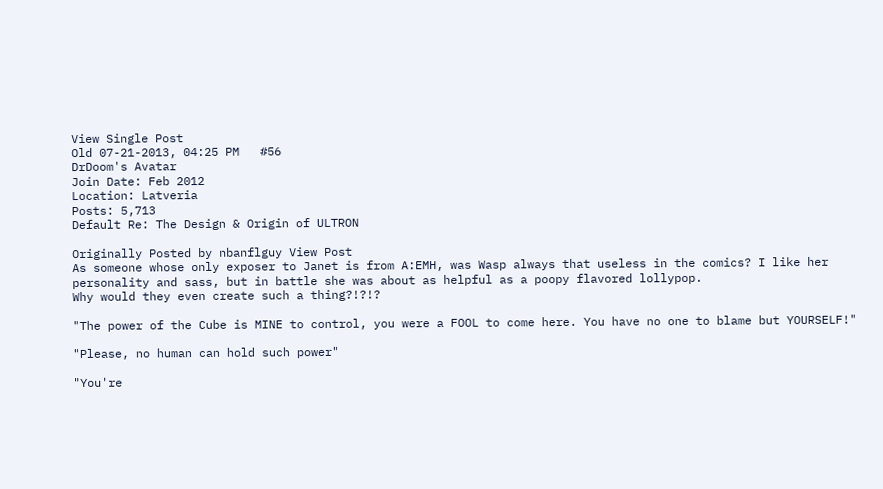View Single Post
Old 07-21-2013, 04:25 PM   #56
DrDoom's Avatar
Join Date: Feb 2012
Location: Latveria
Posts: 5,713
Default Re: The Design & Origin of ULTRON

Originally Posted by nbanflguy View Post
As someone whose only exposer to Janet is from A:EMH, was Wasp always that useless in the comics? I like her personality and sass, but in battle she was about as helpful as a poopy flavored lollypop.
Why would they even create such a thing?!?!?

"The power of the Cube is MINE to control, you were a FOOL to come here. You have no one to blame but YOURSELF!"

"Please, no human can hold such power"

"You're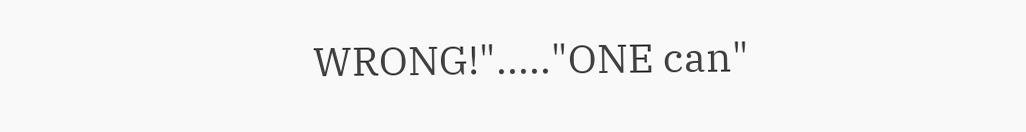WRONG!"....."ONE can"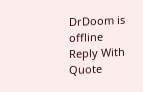DrDoom is offline   Reply With Quote